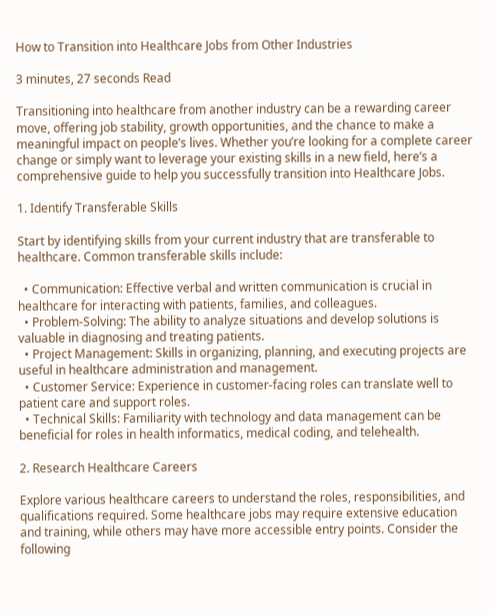How to Transition into Healthcare Jobs from Other Industries

3 minutes, 27 seconds Read

Transitioning into healthcare from another industry can be a rewarding career move, offering job stability, growth opportunities, and the chance to make a meaningful impact on people’s lives. Whether you’re looking for a complete career change or simply want to leverage your existing skills in a new field, here’s a comprehensive guide to help you successfully transition into Healthcare Jobs.

1. Identify Transferable Skills

Start by identifying skills from your current industry that are transferable to healthcare. Common transferable skills include:

  • Communication: Effective verbal and written communication is crucial in healthcare for interacting with patients, families, and colleagues.
  • Problem-Solving: The ability to analyze situations and develop solutions is valuable in diagnosing and treating patients.
  • Project Management: Skills in organizing, planning, and executing projects are useful in healthcare administration and management.
  • Customer Service: Experience in customer-facing roles can translate well to patient care and support roles.
  • Technical Skills: Familiarity with technology and data management can be beneficial for roles in health informatics, medical coding, and telehealth.

2. Research Healthcare Careers

Explore various healthcare careers to understand the roles, responsibilities, and qualifications required. Some healthcare jobs may require extensive education and training, while others may have more accessible entry points. Consider the following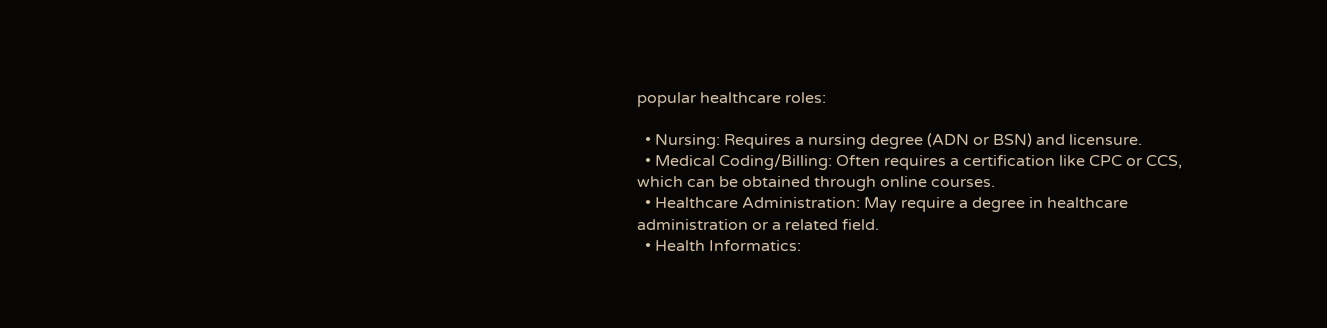popular healthcare roles:

  • Nursing: Requires a nursing degree (ADN or BSN) and licensure.
  • Medical Coding/Billing: Often requires a certification like CPC or CCS, which can be obtained through online courses.
  • Healthcare Administration: May require a degree in healthcare administration or a related field.
  • Health Informatics: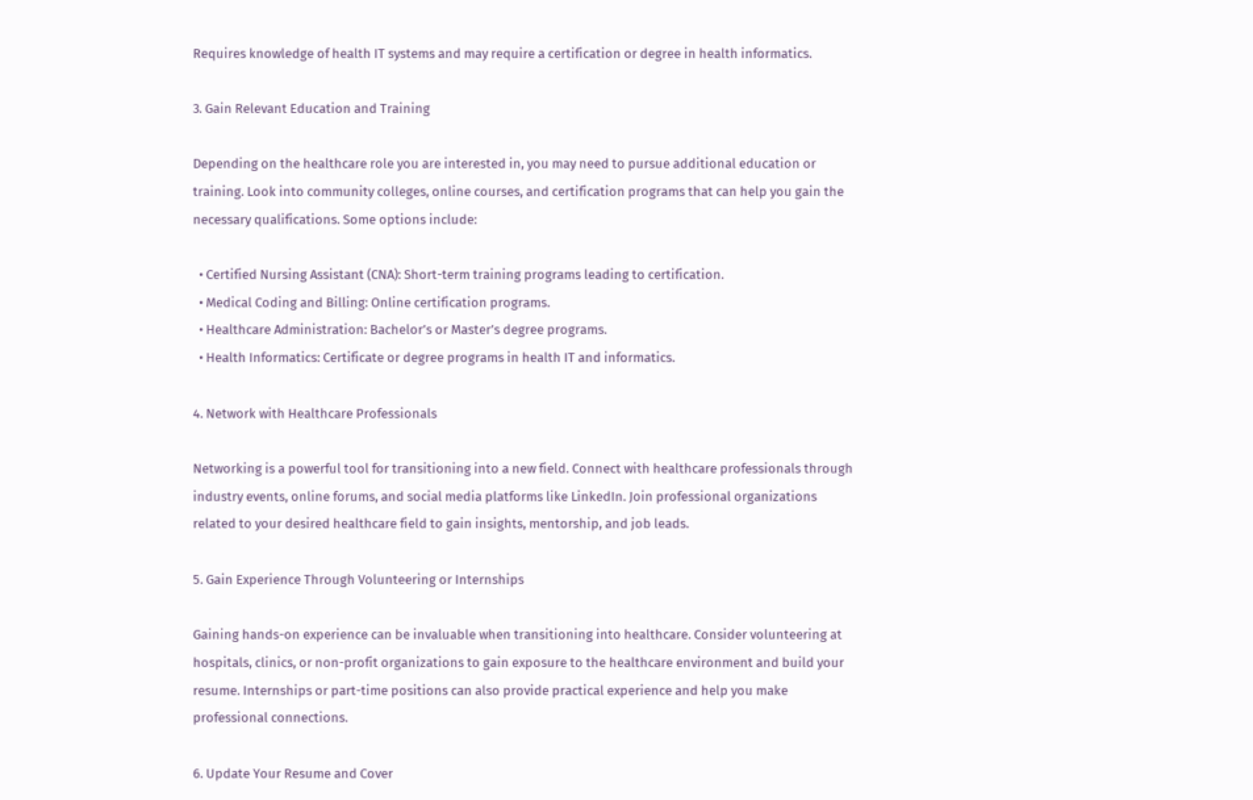Requires knowledge of health IT systems and may require a certification or degree in health informatics.

3. Gain Relevant Education and Training

Depending on the healthcare role you are interested in, you may need to pursue additional education or training. Look into community colleges, online courses, and certification programs that can help you gain the necessary qualifications. Some options include:

  • Certified Nursing Assistant (CNA): Short-term training programs leading to certification.
  • Medical Coding and Billing: Online certification programs.
  • Healthcare Administration: Bachelor’s or Master’s degree programs.
  • Health Informatics: Certificate or degree programs in health IT and informatics.

4. Network with Healthcare Professionals

Networking is a powerful tool for transitioning into a new field. Connect with healthcare professionals through industry events, online forums, and social media platforms like LinkedIn. Join professional organizations related to your desired healthcare field to gain insights, mentorship, and job leads.

5. Gain Experience Through Volunteering or Internships

Gaining hands-on experience can be invaluable when transitioning into healthcare. Consider volunteering at hospitals, clinics, or non-profit organizations to gain exposure to the healthcare environment and build your resume. Internships or part-time positions can also provide practical experience and help you make professional connections.

6. Update Your Resume and Cover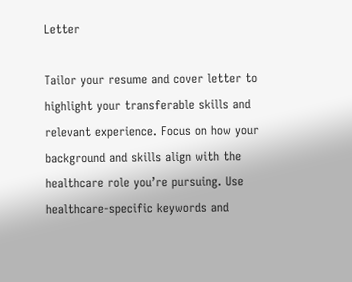Letter

Tailor your resume and cover letter to highlight your transferable skills and relevant experience. Focus on how your background and skills align with the healthcare role you’re pursuing. Use healthcare-specific keywords and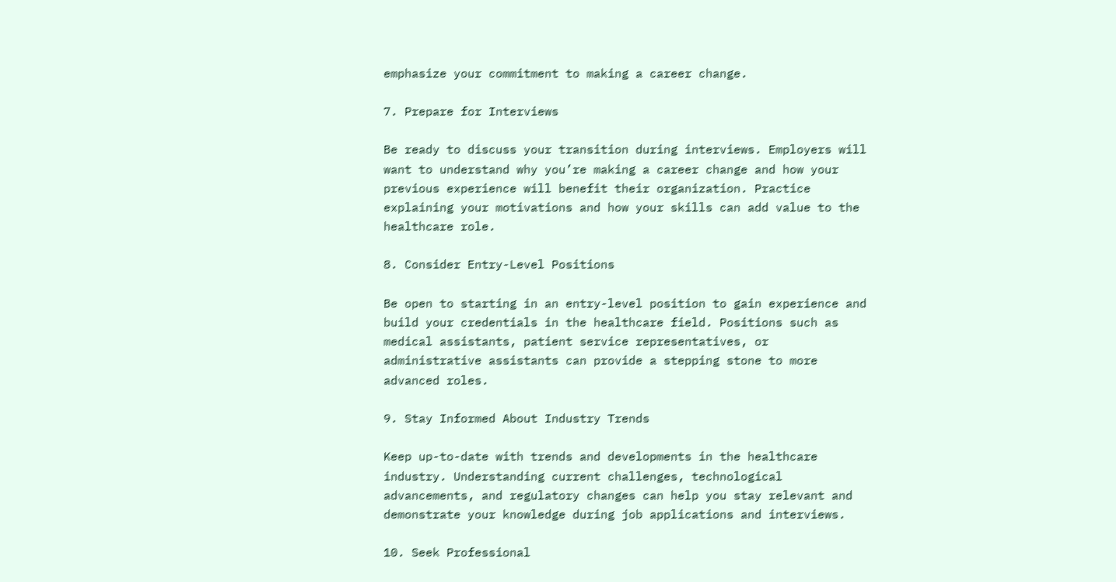emphasize your commitment to making a career change.

7. Prepare for Interviews

Be ready to discuss your transition during interviews. Employers will want to understand why you’re making a career change and how your previous experience will benefit their organization. Practice explaining your motivations and how your skills can add value to the healthcare role.

8. Consider Entry-Level Positions

Be open to starting in an entry-level position to gain experience and build your credentials in the healthcare field. Positions such as medical assistants, patient service representatives, or administrative assistants can provide a stepping stone to more advanced roles.

9. Stay Informed About Industry Trends

Keep up-to-date with trends and developments in the healthcare industry. Understanding current challenges, technological advancements, and regulatory changes can help you stay relevant and demonstrate your knowledge during job applications and interviews.

10. Seek Professional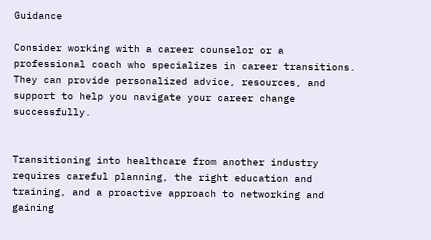Guidance

Consider working with a career counselor or a professional coach who specializes in career transitions. They can provide personalized advice, resources, and support to help you navigate your career change successfully.


Transitioning into healthcare from another industry requires careful planning, the right education and training, and a proactive approach to networking and gaining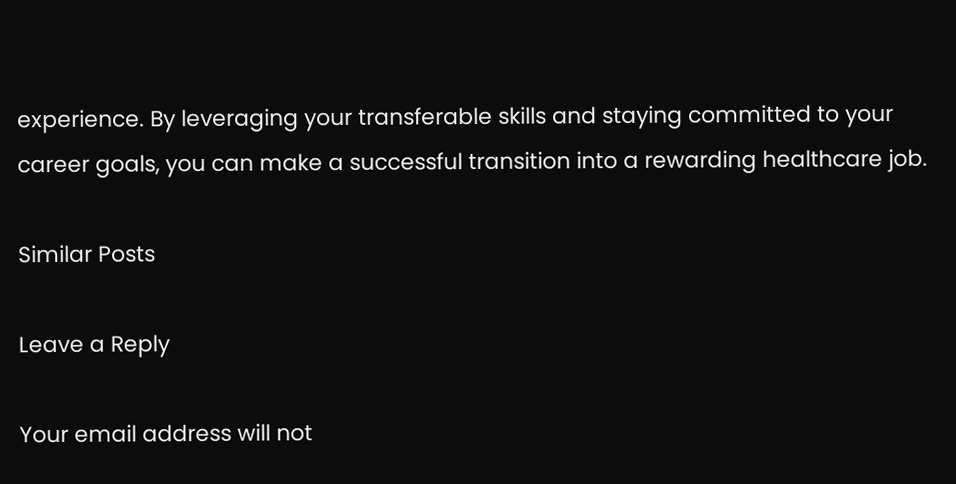experience. By leveraging your transferable skills and staying committed to your career goals, you can make a successful transition into a rewarding healthcare job.

Similar Posts

Leave a Reply

Your email address will not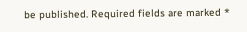be published. Required fields are marked *